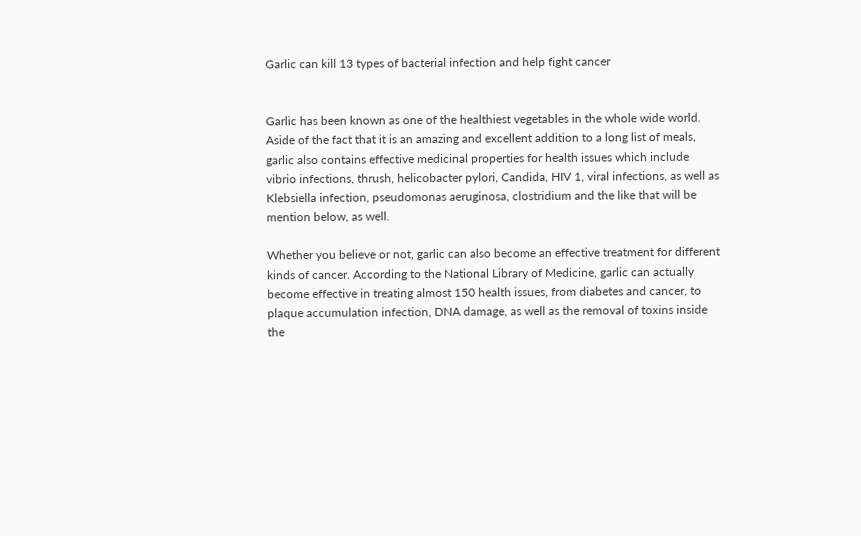Garlic can kill 13 types of bacterial infection and help fight cancer


Garlic has been known as one of the healthiest vegetables in the whole wide world. Aside of the fact that it is an amazing and excellent addition to a long list of meals, garlic also contains effective medicinal properties for health issues which include vibrio infections, thrush, helicobacter pylori, Candida, HIV 1, viral infections, as well as Klebsiella infection, pseudomonas aeruginosa, clostridium and the like that will be mention below, as well.

Whether you believe or not, garlic can also become an effective treatment for different kinds of cancer. According to the National Library of Medicine, garlic can actually become effective in treating almost 150 health issues, from diabetes and cancer, to plaque accumulation infection, DNA damage, as well as the removal of toxins inside the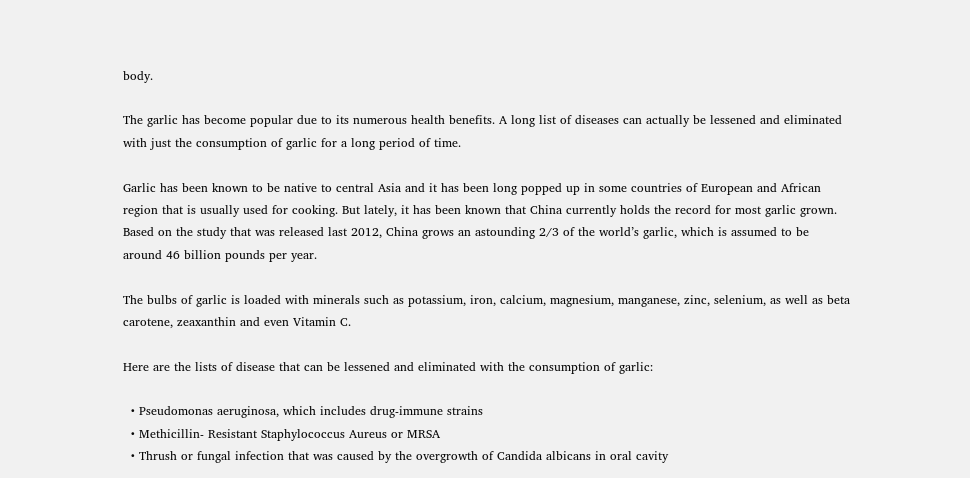body.

The garlic has become popular due to its numerous health benefits. A long list of diseases can actually be lessened and eliminated with just the consumption of garlic for a long period of time.

Garlic has been known to be native to central Asia and it has been long popped up in some countries of European and African region that is usually used for cooking. But lately, it has been known that China currently holds the record for most garlic grown. Based on the study that was released last 2012, China grows an astounding 2/3 of the world’s garlic, which is assumed to be around 46 billion pounds per year.

The bulbs of garlic is loaded with minerals such as potassium, iron, calcium, magnesium, manganese, zinc, selenium, as well as beta carotene, zeaxanthin and even Vitamin C.

Here are the lists of disease that can be lessened and eliminated with the consumption of garlic:

  • Pseudomonas aeruginosa, which includes drug-immune strains
  • Methicillin- Resistant Staphylococcus Aureus or MRSA
  • Thrush or fungal infection that was caused by the overgrowth of Candida albicans in oral cavity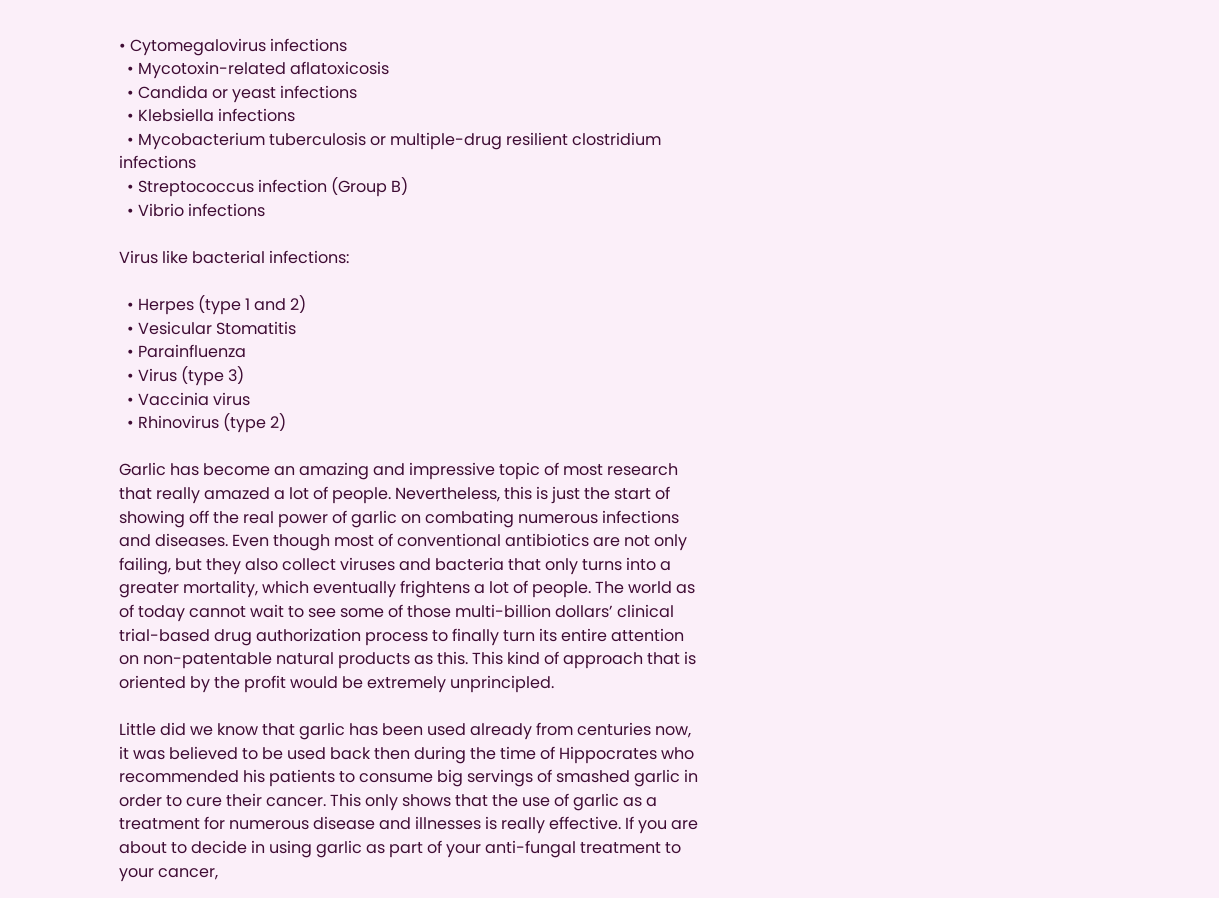• Cytomegalovirus infections
  • Mycotoxin-related aflatoxicosis
  • Candida or yeast infections
  • Klebsiella infections
  • Mycobacterium tuberculosis or multiple-drug resilient clostridium infections
  • Streptococcus infection (Group B)
  • Vibrio infections

Virus like bacterial infections:

  • Herpes (type 1 and 2)
  • Vesicular Stomatitis
  • Parainfluenza
  • Virus (type 3)
  • Vaccinia virus
  • Rhinovirus (type 2)

Garlic has become an amazing and impressive topic of most research that really amazed a lot of people. Nevertheless, this is just the start of showing off the real power of garlic on combating numerous infections and diseases. Even though most of conventional antibiotics are not only failing, but they also collect viruses and bacteria that only turns into a greater mortality, which eventually frightens a lot of people. The world as of today cannot wait to see some of those multi-billion dollars’ clinical trial-based drug authorization process to finally turn its entire attention on non-patentable natural products as this. This kind of approach that is oriented by the profit would be extremely unprincipled.

Little did we know that garlic has been used already from centuries now, it was believed to be used back then during the time of Hippocrates who recommended his patients to consume big servings of smashed garlic in order to cure their cancer. This only shows that the use of garlic as a treatment for numerous disease and illnesses is really effective. If you are about to decide in using garlic as part of your anti-fungal treatment to your cancer,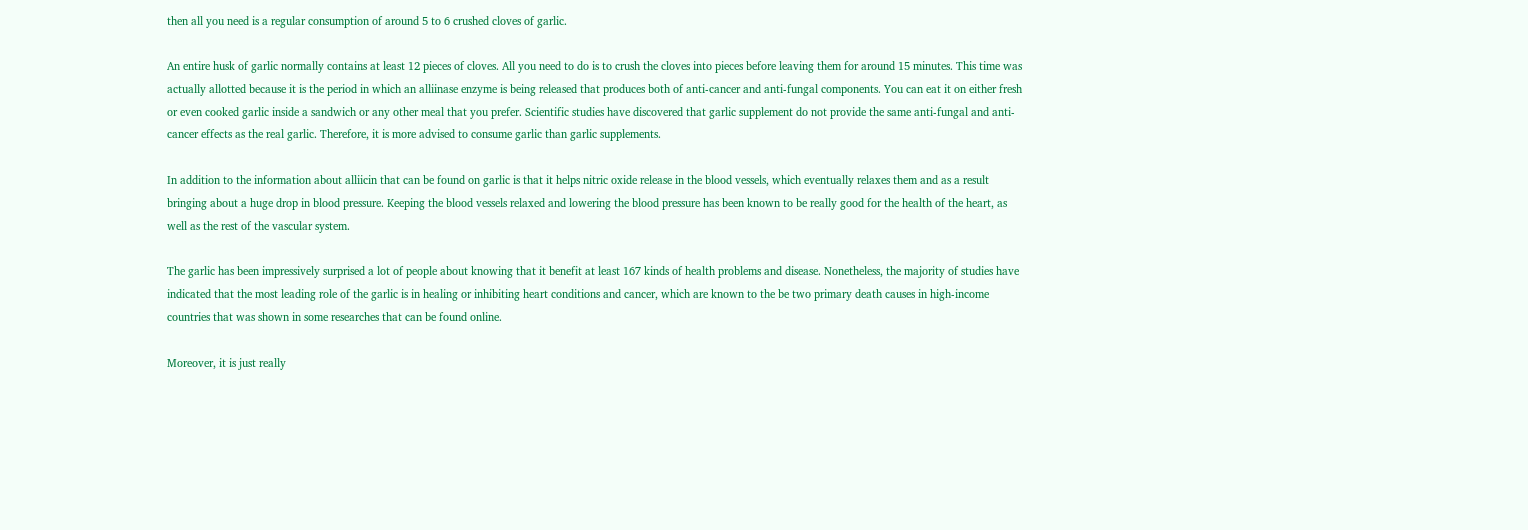then all you need is a regular consumption of around 5 to 6 crushed cloves of garlic.

An entire husk of garlic normally contains at least 12 pieces of cloves. All you need to do is to crush the cloves into pieces before leaving them for around 15 minutes. This time was actually allotted because it is the period in which an alliinase enzyme is being released that produces both of anti-cancer and anti-fungal components. You can eat it on either fresh or even cooked garlic inside a sandwich or any other meal that you prefer. Scientific studies have discovered that garlic supplement do not provide the same anti-fungal and anti-cancer effects as the real garlic. Therefore, it is more advised to consume garlic than garlic supplements.

In addition to the information about alliicin that can be found on garlic is that it helps nitric oxide release in the blood vessels, which eventually relaxes them and as a result bringing about a huge drop in blood pressure. Keeping the blood vessels relaxed and lowering the blood pressure has been known to be really good for the health of the heart, as well as the rest of the vascular system.

The garlic has been impressively surprised a lot of people about knowing that it benefit at least 167 kinds of health problems and disease. Nonetheless, the majority of studies have indicated that the most leading role of the garlic is in healing or inhibiting heart conditions and cancer, which are known to the be two primary death causes in high-income countries that was shown in some researches that can be found online.

Moreover, it is just really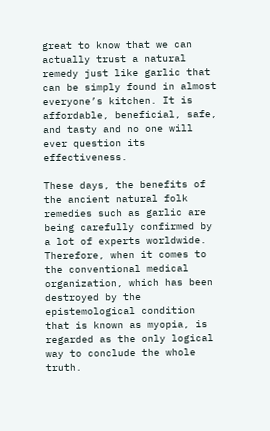great to know that we can actually trust a natural remedy just like garlic that can be simply found in almost everyone’s kitchen. It is affordable, beneficial, safe, and tasty and no one will ever question its effectiveness.

These days, the benefits of the ancient natural folk remedies such as garlic are being carefully confirmed by a lot of experts worldwide. Therefore, when it comes to the conventional medical organization, which has been destroyed by the epistemological condition that is known as myopia, is regarded as the only logical way to conclude the whole truth.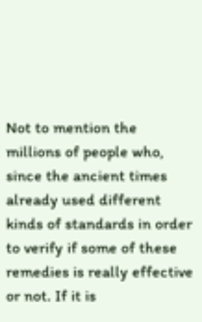Not to mention the millions of people who, since the ancient times already used different kinds of standards in order to verify if some of these remedies is really effective or not. If it is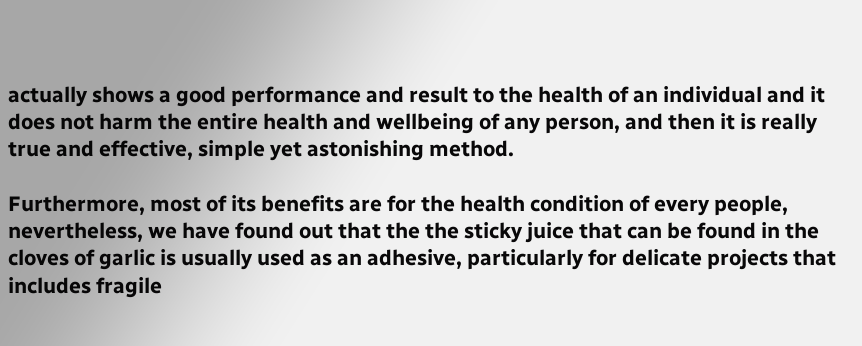actually shows a good performance and result to the health of an individual and it does not harm the entire health and wellbeing of any person, and then it is really true and effective, simple yet astonishing method.

Furthermore, most of its benefits are for the health condition of every people, nevertheless, we have found out that the the sticky juice that can be found in the cloves of garlic is usually used as an adhesive, particularly for delicate projects that includes fragile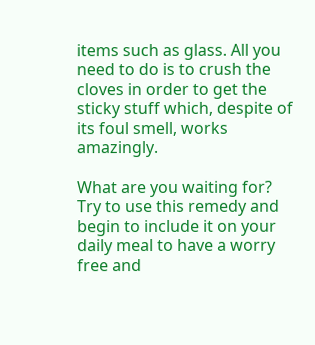items such as glass. All you need to do is to crush the cloves in order to get the sticky stuff which, despite of its foul smell, works amazingly.

What are you waiting for? Try to use this remedy and begin to include it on your daily meal to have a worry free and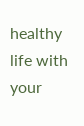healthy life with your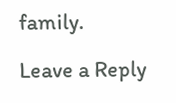family.

Leave a Reply